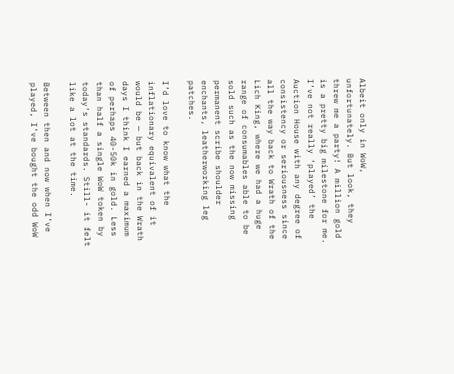Albeit only in WoW, unfortunately. But look, they threw me a party! A million gold is a pretty big milestone for me. I’ve not really ‘played’ the Auction House with any degree of consistency or seriousness since all the way back to Wrath of the Lich King, where we had a huge range of consumables able to be sold such as the now missing permanent scribe shoulder enchants, leatherworking leg patches.

I’d love to know what the inflationary equivalent of it would be — but back in the Wrath days I think I earned a maximum of perhaps 40-50k in gold. Less than half a single WoW token by today’s standards. Still- it felt like a lot at the time.

Between then and now when I’ve played, I’ve bought the odd WoW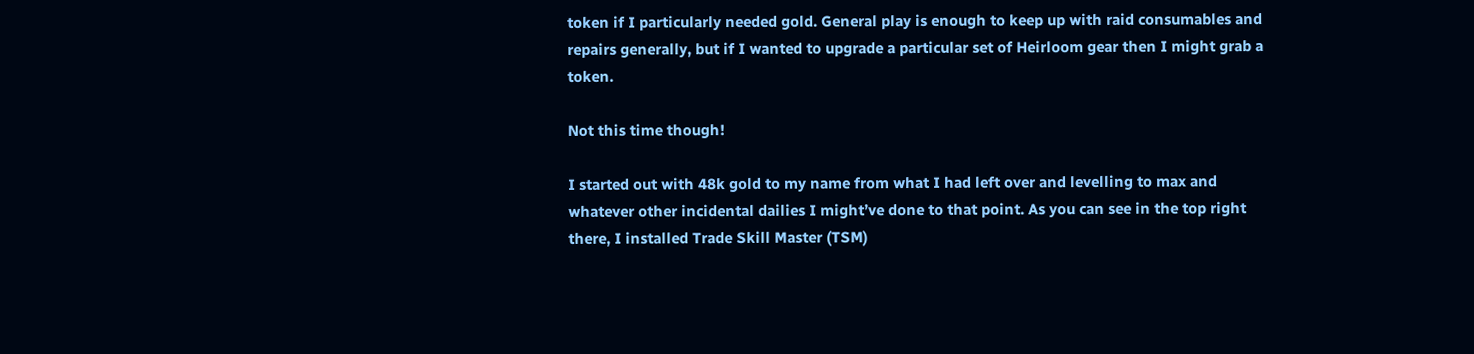token if I particularly needed gold. General play is enough to keep up with raid consumables and repairs generally, but if I wanted to upgrade a particular set of Heirloom gear then I might grab a token.

Not this time though!

I started out with 48k gold to my name from what I had left over and levelling to max and whatever other incidental dailies I might’ve done to that point. As you can see in the top right there, I installed Trade Skill Master (TSM)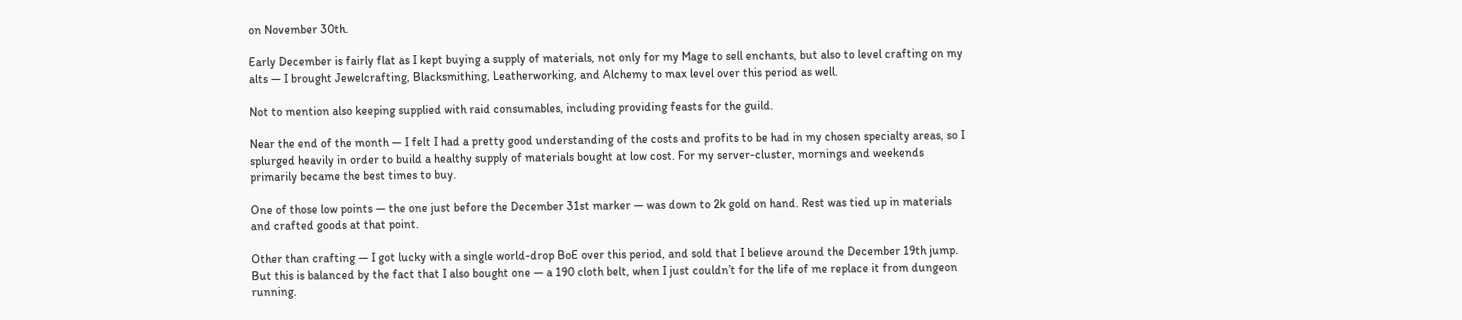on November 30th.

Early December is fairly flat as I kept buying a supply of materials, not only for my Mage to sell enchants, but also to level crafting on my alts — I brought Jewelcrafting, Blacksmithing, Leatherworking, and Alchemy to max level over this period as well.

Not to mention also keeping supplied with raid consumables, including providing feasts for the guild.

Near the end of the month — I felt I had a pretty good understanding of the costs and profits to be had in my chosen specialty areas, so I splurged heavily in order to build a healthy supply of materials bought at low cost. For my server-cluster, mornings and weekends primarily became the best times to buy.

One of those low points — the one just before the December 31st marker — was down to 2k gold on hand. Rest was tied up in materials and crafted goods at that point.

Other than crafting — I got lucky with a single world-drop BoE over this period, and sold that I believe around the December 19th jump. But this is balanced by the fact that I also bought one — a 190 cloth belt, when I just couldn’t for the life of me replace it from dungeon running.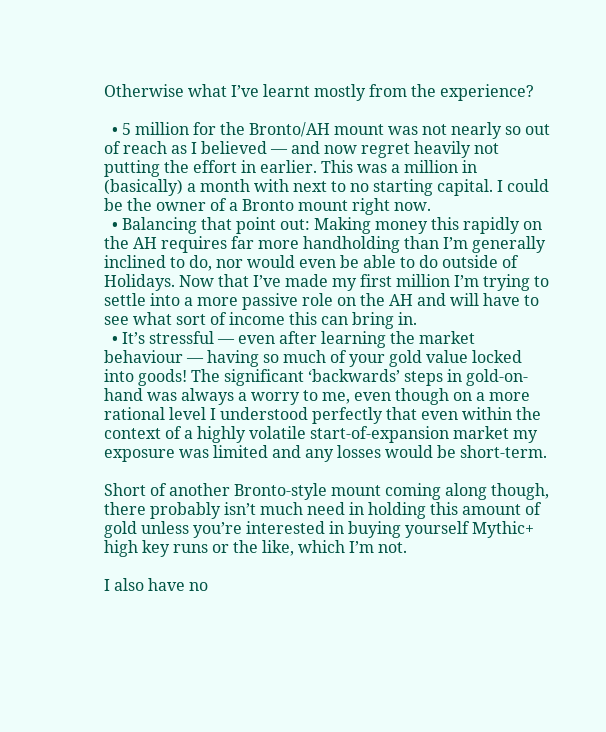Otherwise what I’ve learnt mostly from the experience?

  • 5 million for the Bronto/AH mount was not nearly so out of reach as I believed — and now regret heavily not putting the effort in earlier. This was a million in (basically) a month with next to no starting capital. I could be the owner of a Bronto mount right now.
  • Balancing that point out: Making money this rapidly on the AH requires far more handholding than I’m generally inclined to do, nor would even be able to do outside of Holidays. Now that I’ve made my first million I’m trying to settle into a more passive role on the AH and will have to see what sort of income this can bring in.
  • It’s stressful — even after learning the market behaviour — having so much of your gold value locked into goods! The significant ‘backwards’ steps in gold-on-hand was always a worry to me, even though on a more rational level I understood perfectly that even within the context of a highly volatile start-of-expansion market my exposure was limited and any losses would be short-term.

Short of another Bronto-style mount coming along though, there probably isn’t much need in holding this amount of gold unless you’re interested in buying yourself Mythic+ high key runs or the like, which I’m not.

I also have no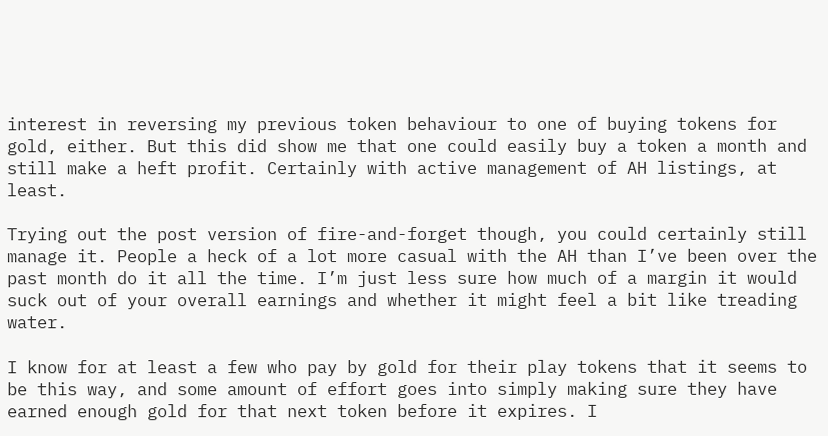interest in reversing my previous token behaviour to one of buying tokens for gold, either. But this did show me that one could easily buy a token a month and still make a heft profit. Certainly with active management of AH listings, at least.

Trying out the post version of fire-and-forget though, you could certainly still manage it. People a heck of a lot more casual with the AH than I’ve been over the past month do it all the time. I’m just less sure how much of a margin it would suck out of your overall earnings and whether it might feel a bit like treading water.

I know for at least a few who pay by gold for their play tokens that it seems to be this way, and some amount of effort goes into simply making sure they have earned enough gold for that next token before it expires. I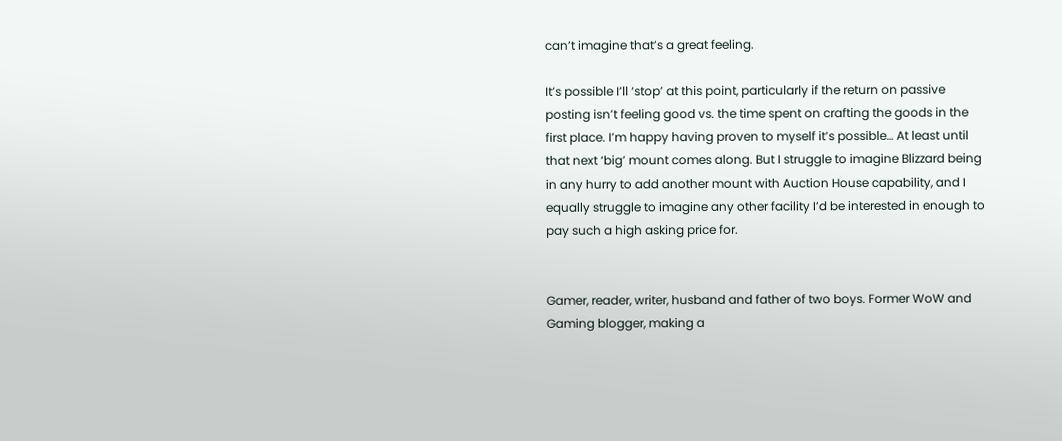can’t imagine that’s a great feeling.

It’s possible I’ll ‘stop’ at this point, particularly if the return on passive posting isn’t feeling good vs. the time spent on crafting the goods in the first place. I’m happy having proven to myself it’s possible… At least until that next ‘big’ mount comes along. But I struggle to imagine Blizzard being in any hurry to add another mount with Auction House capability, and I equally struggle to imagine any other facility I’d be interested in enough to pay such a high asking price for.


Gamer, reader, writer, husband and father of two boys. Former WoW and Gaming blogger, making a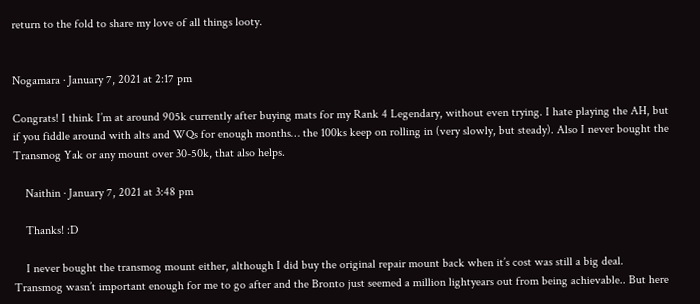return to the fold to share my love of all things looty.


Nogamara · January 7, 2021 at 2:17 pm

Congrats! I think I’m at around 905k currently after buying mats for my Rank 4 Legendary, without even trying. I hate playing the AH, but if you fiddle around with alts and WQs for enough months… the 100ks keep on rolling in (very slowly, but steady). Also I never bought the Transmog Yak or any mount over 30-50k, that also helps.

    Naithin · January 7, 2021 at 3:48 pm

    Thanks! :D

    I never bought the transmog mount either, although I did buy the original repair mount back when it’s cost was still a big deal. Transmog wasn’t important enough for me to go after and the Bronto just seemed a million lightyears out from being achievable.. But here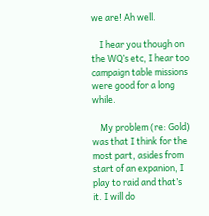we are! Ah well.

    I hear you though on the WQ’s etc, I hear too campaign table missions were good for a long while.

    My problem (re: Gold) was that I think for the most part, asides from start of an expanion, I play to raid and that’s it. I will do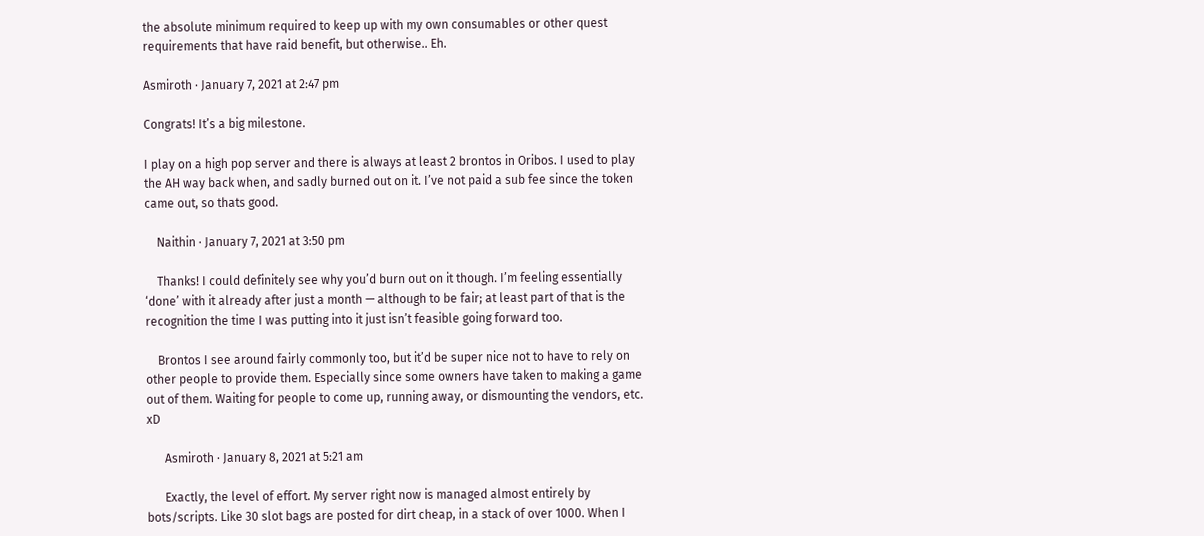the absolute minimum required to keep up with my own consumables or other quest requirements that have raid benefit, but otherwise.. Eh.

Asmiroth · January 7, 2021 at 2:47 pm

Congrats! It’s a big milestone.

I play on a high pop server and there is always at least 2 brontos in Oribos. I used to play the AH way back when, and sadly burned out on it. I’ve not paid a sub fee since the token came out, so thats good.

    Naithin · January 7, 2021 at 3:50 pm

    Thanks! I could definitely see why you’d burn out on it though. I’m feeling essentially ‘done’ with it already after just a month — although to be fair; at least part of that is the recognition the time I was putting into it just isn’t feasible going forward too.

    Brontos I see around fairly commonly too, but it’d be super nice not to have to rely on other people to provide them. Especially since some owners have taken to making a game out of them. Waiting for people to come up, running away, or dismounting the vendors, etc. xD

      Asmiroth · January 8, 2021 at 5:21 am

      Exactly, the level of effort. My server right now is managed almost entirely by bots/scripts. Like 30 slot bags are posted for dirt cheap, in a stack of over 1000. When I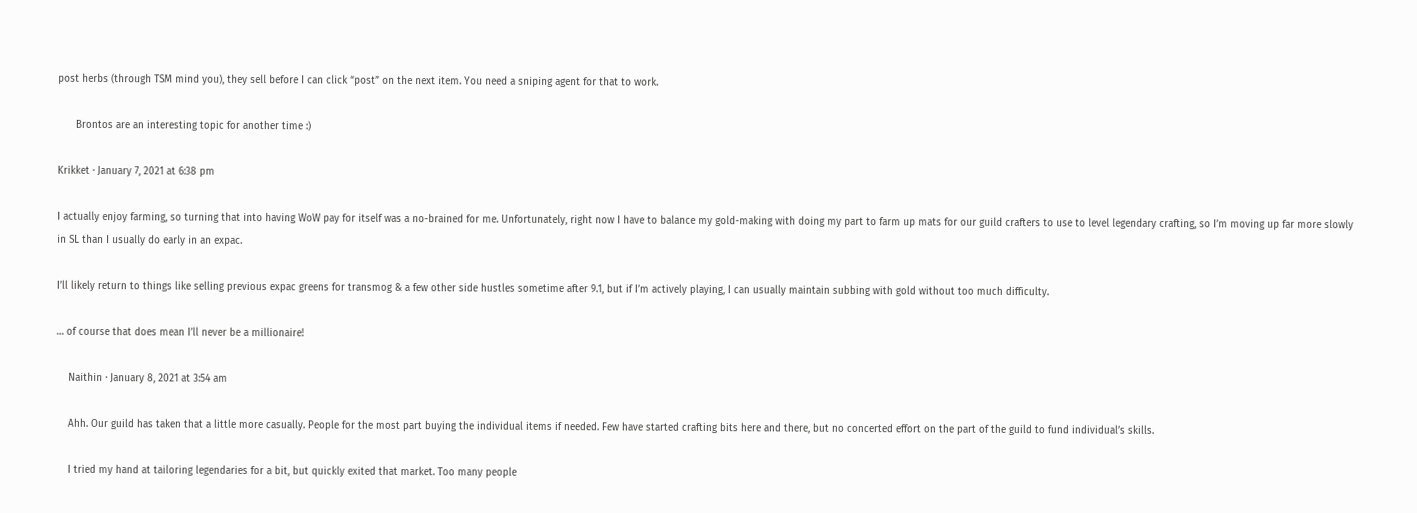post herbs (through TSM mind you), they sell before I can click “post” on the next item. You need a sniping agent for that to work.

      Brontos are an interesting topic for another time :)

Krikket · January 7, 2021 at 6:38 pm

I actually enjoy farming, so turning that into having WoW pay for itself was a no-brained for me. Unfortunately, right now I have to balance my gold-making with doing my part to farm up mats for our guild crafters to use to level legendary crafting, so I’m moving up far more slowly in SL than I usually do early in an expac.

I’ll likely return to things like selling previous expac greens for transmog & a few other side hustles sometime after 9.1, but if I’m actively playing, I can usually maintain subbing with gold without too much difficulty.

… of course that does mean I’ll never be a millionaire!

    Naithin · January 8, 2021 at 3:54 am

    Ahh. Our guild has taken that a little more casually. People for the most part buying the individual items if needed. Few have started crafting bits here and there, but no concerted effort on the part of the guild to fund individual’s skills.

    I tried my hand at tailoring legendaries for a bit, but quickly exited that market. Too many people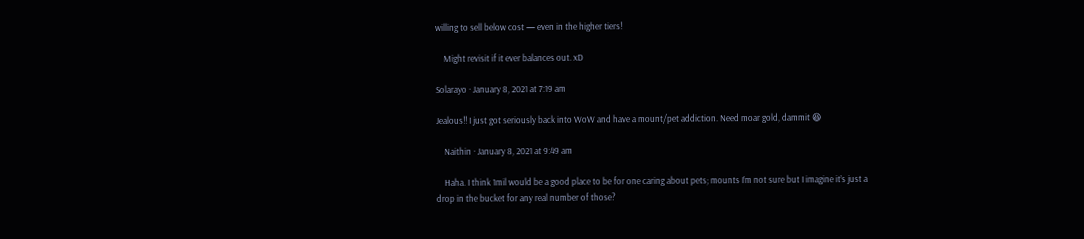willing to sell below cost — even in the higher tiers!

    Might revisit if it ever balances out. xD

Solarayo · January 8, 2021 at 7:19 am

Jealous!! I just got seriously back into WoW and have a mount/pet addiction. Need moar gold, dammit 😆

    Naithin · January 8, 2021 at 9:49 am

    Haha. I think 1mil would be a good place to be for one caring about pets; mounts I’m not sure but I imagine it’s just a drop in the bucket for any real number of those?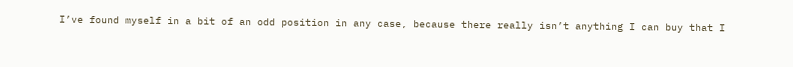I’ve found myself in a bit of an odd position in any case, because there really isn’t anything I can buy that I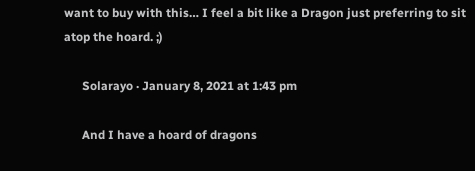want to buy with this… I feel a bit like a Dragon just preferring to sit atop the hoard. ;)

      Solarayo · January 8, 2021 at 1:43 pm

      And I have a hoard of dragons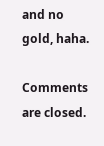and no gold, haha.

Comments are closed.